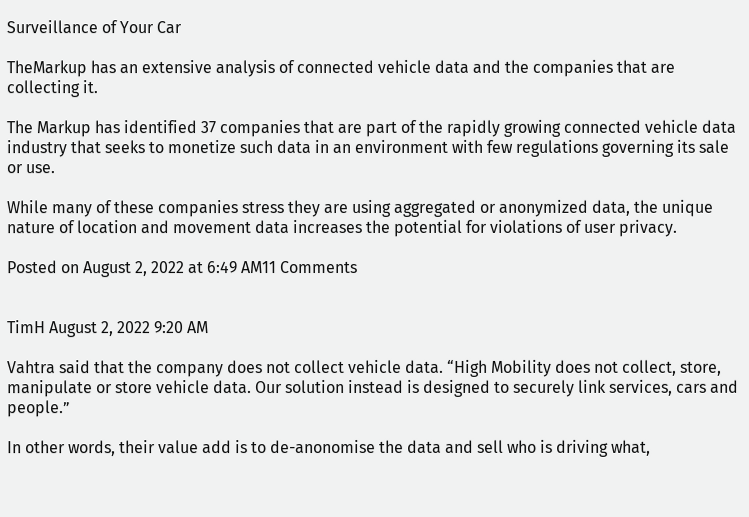Surveillance of Your Car

TheMarkup has an extensive analysis of connected vehicle data and the companies that are collecting it.

The Markup has identified 37 companies that are part of the rapidly growing connected vehicle data industry that seeks to monetize such data in an environment with few regulations governing its sale or use.

While many of these companies stress they are using aggregated or anonymized data, the unique nature of location and movement data increases the potential for violations of user privacy.

Posted on August 2, 2022 at 6:49 AM11 Comments


TimH August 2, 2022 9:20 AM

Vahtra said that the company does not collect vehicle data. “High Mobility does not collect, store, manipulate or store vehicle data. Our solution instead is designed to securely link services, cars and people.”

In other words, their value add is to de-anonomise the data and sell who is driving what,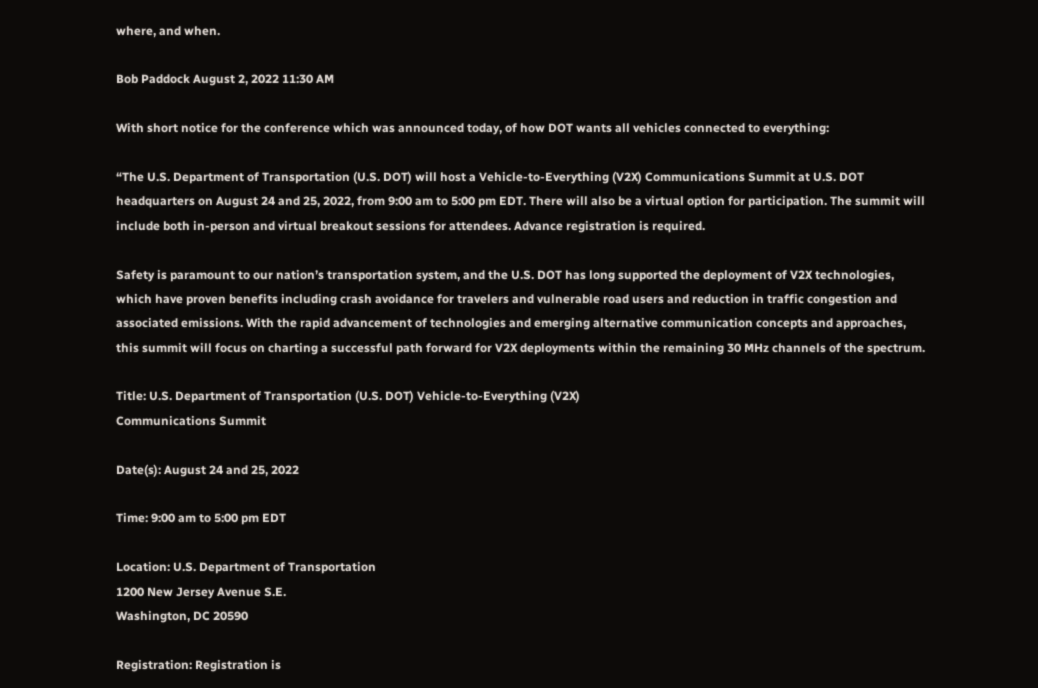where, and when.

Bob Paddock August 2, 2022 11:30 AM

With short notice for the conference which was announced today, of how DOT wants all vehicles connected to everything:

“The U.S. Department of Transportation (U.S. DOT) will host a Vehicle-to-Everything (V2X) Communications Summit at U.S. DOT headquarters on August 24 and 25, 2022, from 9:00 am to 5:00 pm EDT. There will also be a virtual option for participation. The summit will include both in-person and virtual breakout sessions for attendees. Advance registration is required.

Safety is paramount to our nation’s transportation system, and the U.S. DOT has long supported the deployment of V2X technologies, which have proven benefits including crash avoidance for travelers and vulnerable road users and reduction in traffic congestion and associated emissions. With the rapid advancement of technologies and emerging alternative communication concepts and approaches, this summit will focus on charting a successful path forward for V2X deployments within the remaining 30 MHz channels of the spectrum.

Title: U.S. Department of Transportation (U.S. DOT) Vehicle-to-Everything (V2X)
Communications Summit

Date(s): August 24 and 25, 2022

Time: 9:00 am to 5:00 pm EDT

Location: U.S. Department of Transportation
1200 New Jersey Avenue S.E.
Washington, DC 20590

Registration: Registration is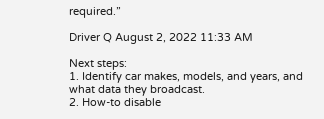required.”

Driver Q August 2, 2022 11:33 AM

Next steps:
1. Identify car makes, models, and years, and what data they broadcast.
2. How-to disable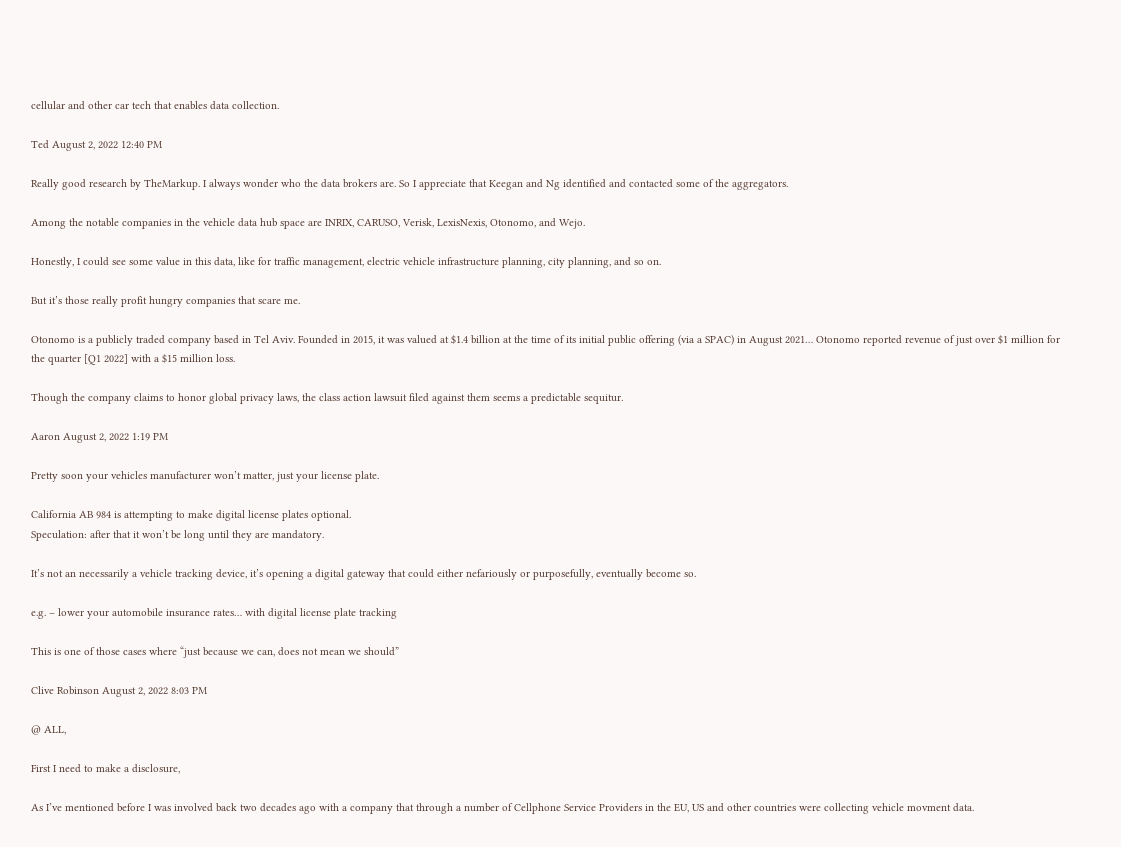cellular and other car tech that enables data collection.

Ted August 2, 2022 12:40 PM

Really good research by TheMarkup. I always wonder who the data brokers are. So I appreciate that Keegan and Ng identified and contacted some of the aggregators.

Among the notable companies in the vehicle data hub space are INRIX, CARUSO, Verisk, LexisNexis, Otonomo, and Wejo.

Honestly, I could see some value in this data, like for traffic management, electric vehicle infrastructure planning, city planning, and so on.

But it’s those really profit hungry companies that scare me.

Otonomo is a publicly traded company based in Tel Aviv. Founded in 2015, it was valued at $1.4 billion at the time of its initial public offering (via a SPAC) in August 2021… Otonomo reported revenue of just over $1 million for the quarter [Q1 2022] with a $15 million loss.

Though the company claims to honor global privacy laws, the class action lawsuit filed against them seems a predictable sequitur.

Aaron August 2, 2022 1:19 PM

Pretty soon your vehicles manufacturer won’t matter, just your license plate.

California AB 984 is attempting to make digital license plates optional.
Speculation: after that it won’t be long until they are mandatory.

It’s not an necessarily a vehicle tracking device, it’s opening a digital gateway that could either nefariously or purposefully, eventually become so.

e.g. – lower your automobile insurance rates… with digital license plate tracking

This is one of those cases where “just because we can, does not mean we should”

Clive Robinson August 2, 2022 8:03 PM

@ ALL,

First I need to make a disclosure,

As I’ve mentioned before I was involved back two decades ago with a company that through a number of Cellphone Service Providers in the EU, US and other countries were collecting vehicle movment data.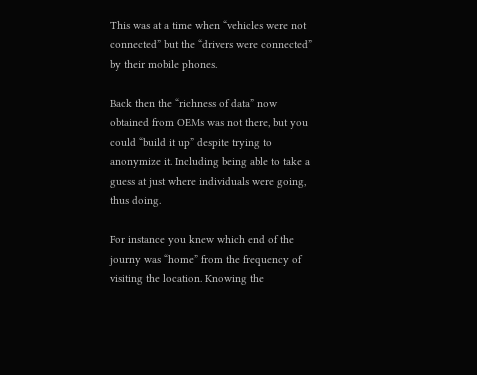This was at a time when “vehicles were not connected” but the “drivers were connected” by their mobile phones.

Back then the “richness of data” now obtained from OEMs was not there, but you could “build it up” despite trying to anonymize it. Including being able to take a guess at just where individuals were going, thus doing.

For instance you knew which end of the journy was “home” from the frequency of visiting the location. Knowing the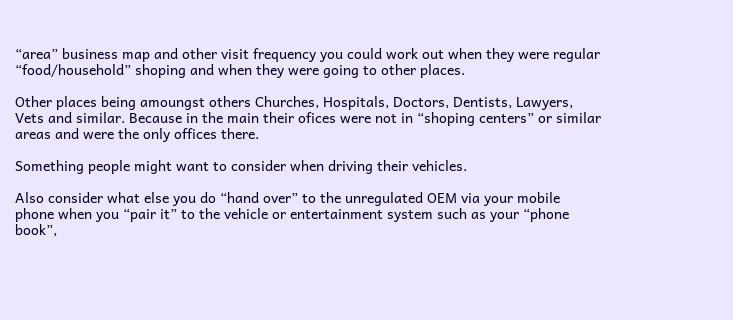“area” business map and other visit frequency you could work out when they were regular “food/household” shoping and when they were going to other places.

Other places being amoungst others Churches, Hospitals, Doctors, Dentists, Lawyers, Vets and similar. Because in the main their ofices were not in “shoping centers” or similar areas and were the only offices there.

Something people might want to consider when driving their vehicles.

Also consider what else you do “hand over” to the unregulated OEM via your mobile phone when you “pair it” to the vehicle or entertainment system such as your “phone book”,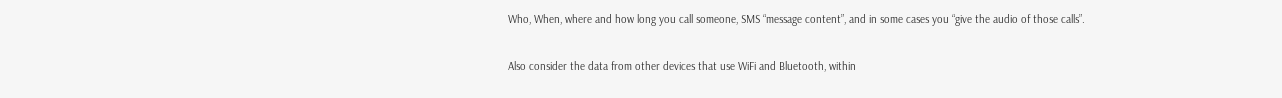Who, When, where and how long you call someone, SMS “message content”, and in some cases you “give the audio of those calls”.

Also consider the data from other devices that use WiFi and Bluetooth, within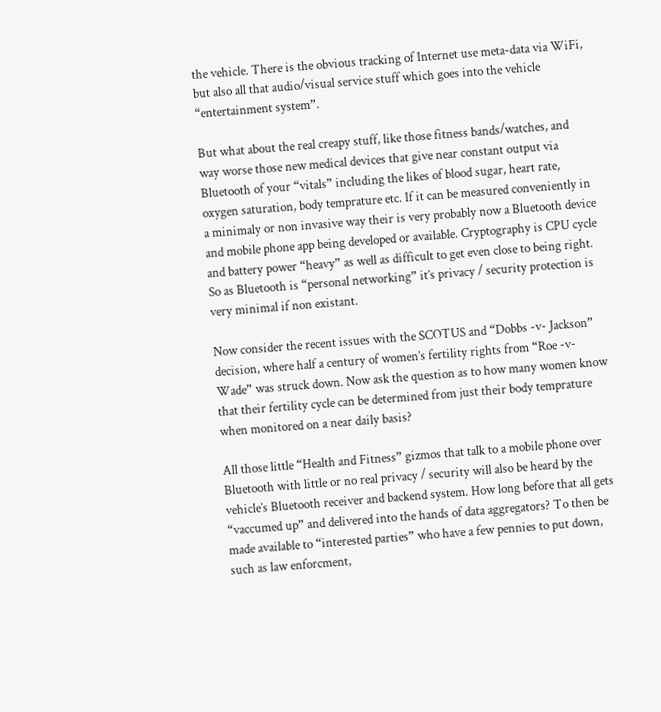the vehicle. There is the obvious tracking of Internet use meta-data via WiFi, but also all that audio/visual service stuff which goes into the vehicle “entertainment system”.

But what about the real creapy stuff, like those fitness bands/watches, and way worse those new medical devices that give near constant output via Bluetooth of your “vitals” including the likes of blood sugar, heart rate, oxygen saturation, body temprature etc. If it can be measured conveniently in a minimaly or non invasive way their is very probably now a Bluetooth device and mobile phone app being developed or available. Cryptography is CPU cycle and battery power “heavy” as well as difficult to get even close to being right. So as Bluetooth is “personal networking” it’s privacy / security protection is very minimal if non existant.

Now consider the recent issues with the SCOTUS and “Dobbs -v- Jackson” decision, where half a century of women’s fertility rights from “Roe -v- Wade” was struck down. Now ask the question as to how many women know that their fertility cycle can be determined from just their body temprature when monitored on a near daily basis?

All those little “Health and Fitness” gizmos that talk to a mobile phone over Bluetooth with little or no real privacy / security will also be heard by the vehicle’s Bluetooth receiver and backend system. How long before that all gets “vaccumed up” and delivered into the hands of data aggregators? To then be made available to “interested parties” who have a few pennies to put down, such as law enforcment,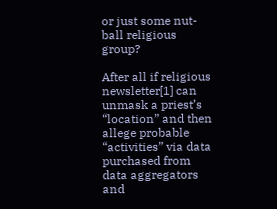or just some nut-ball religious group?

After all if religious newsletter[1] can unmask a priest’s “location” and then allege probable “activities” via data purchased from data aggregators and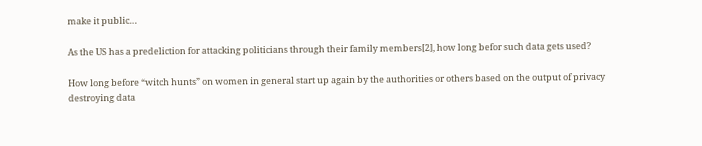make it public…

As the US has a predeliction for attacking politicians through their family members[2], how long befor such data gets used?

How long before “witch hunts” on women in general start up again by the authorities or others based on the output of privacy destroying data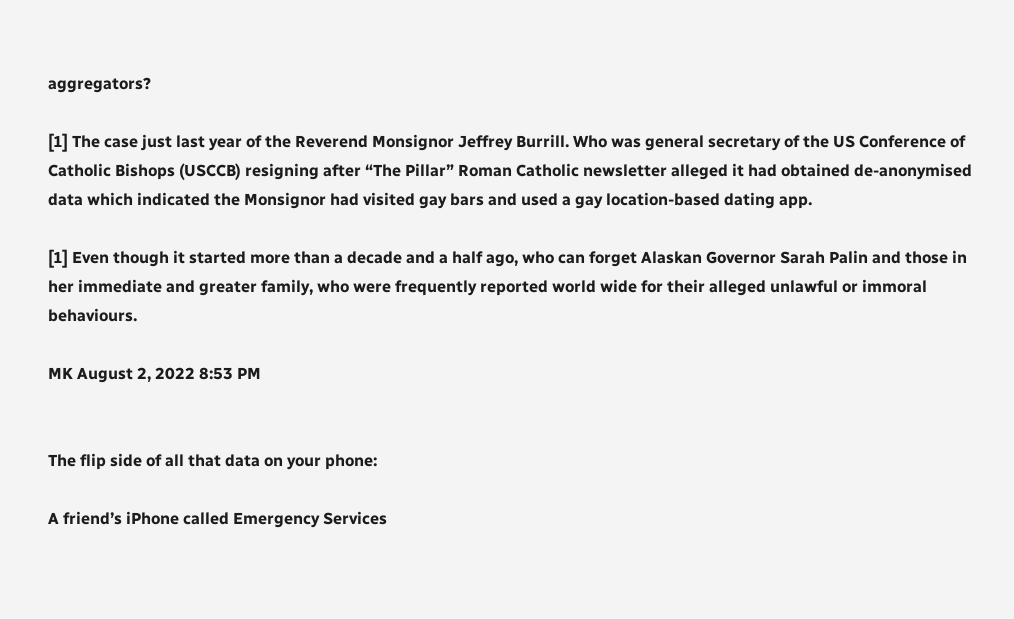aggregators?

[1] The case just last year of the Reverend Monsignor Jeffrey Burrill. Who was general secretary of the US Conference of Catholic Bishops (USCCB) resigning after “The Pillar” Roman Catholic newsletter alleged it had obtained de-anonymised data which indicated the Monsignor had visited gay bars and used a gay location-based dating app.

[1] Even though it started more than a decade and a half ago, who can forget Alaskan Governor Sarah Palin and those in her immediate and greater family, who were frequently reported world wide for their alleged unlawful or immoral behaviours.

MK August 2, 2022 8:53 PM


The flip side of all that data on your phone:

A friend’s iPhone called Emergency Services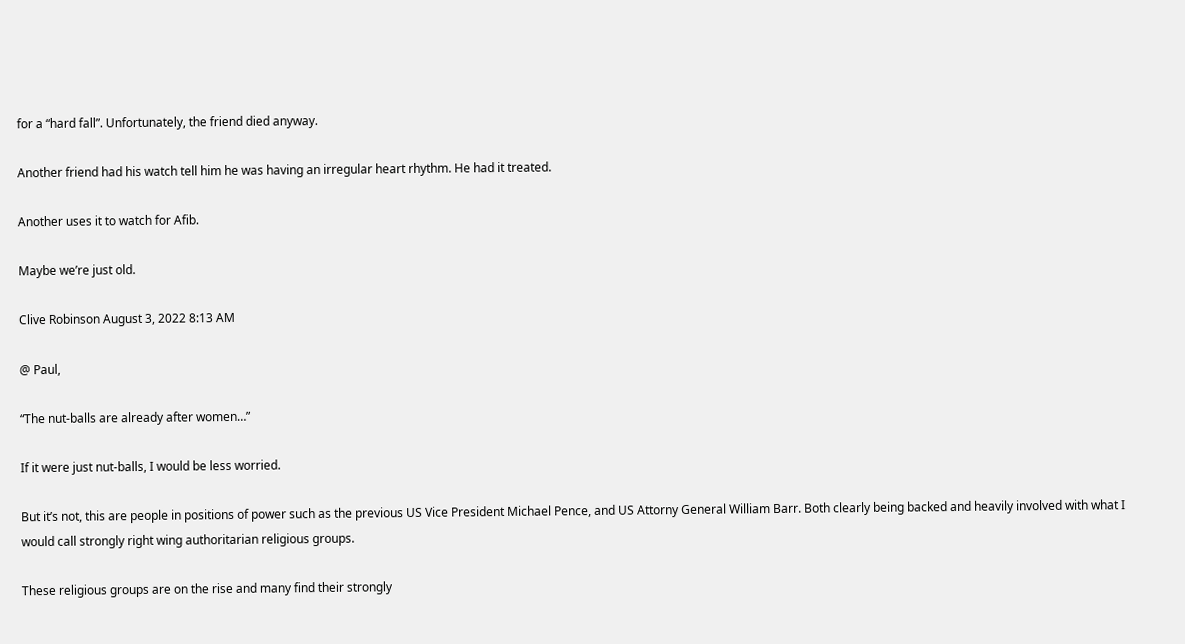for a “hard fall”. Unfortunately, the friend died anyway.

Another friend had his watch tell him he was having an irregular heart rhythm. He had it treated.

Another uses it to watch for Afib.

Maybe we’re just old.

Clive Robinson August 3, 2022 8:13 AM

@ Paul,

“The nut-balls are already after women…”

If it were just nut-balls, I would be less worried.

But it’s not, this are people in positions of power such as the previous US Vice President Michael Pence, and US Attorny General William Barr. Both clearly being backed and heavily involved with what I would call strongly right wing authoritarian religious groups.

These religious groups are on the rise and many find their strongly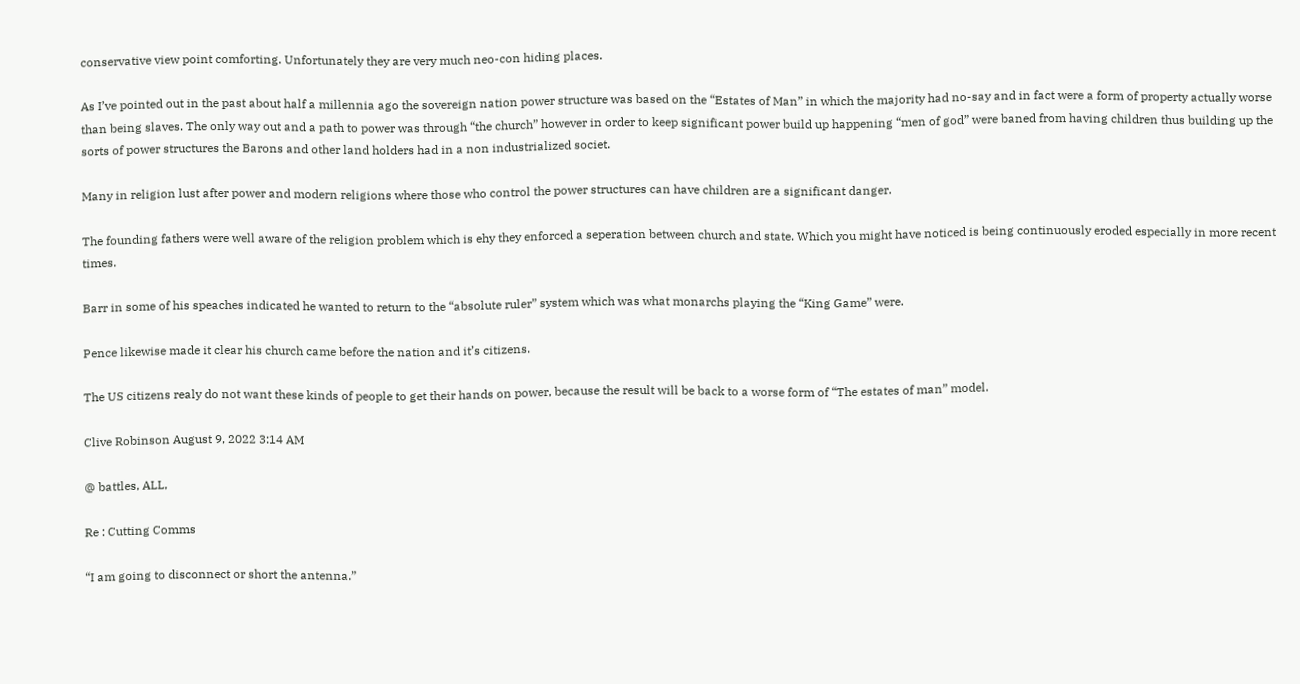conservative view point comforting. Unfortunately they are very much neo-con hiding places.

As I’ve pointed out in the past about half a millennia ago the sovereign nation power structure was based on the “Estates of Man” in which the majority had no-say and in fact were a form of property actually worse than being slaves. The only way out and a path to power was through “the church” however in order to keep significant power build up happening “men of god” were baned from having children thus building up the sorts of power structures the Barons and other land holders had in a non industrialized societ.

Many in religion lust after power and modern religions where those who control the power structures can have children are a significant danger.

The founding fathers were well aware of the religion problem which is ehy they enforced a seperation between church and state. Which you might have noticed is being continuously eroded especially in more recent times.

Barr in some of his speaches indicated he wanted to return to the “absolute ruler” system which was what monarchs playing the “King Game” were.

Pence likewise made it clear his church came before the nation and it’s citizens.

The US citizens realy do not want these kinds of people to get their hands on power, because the result will be back to a worse form of “The estates of man” model.

Clive Robinson August 9, 2022 3:14 AM

@ battles, ALL,

Re : Cutting Comms

“I am going to disconnect or short the antenna.”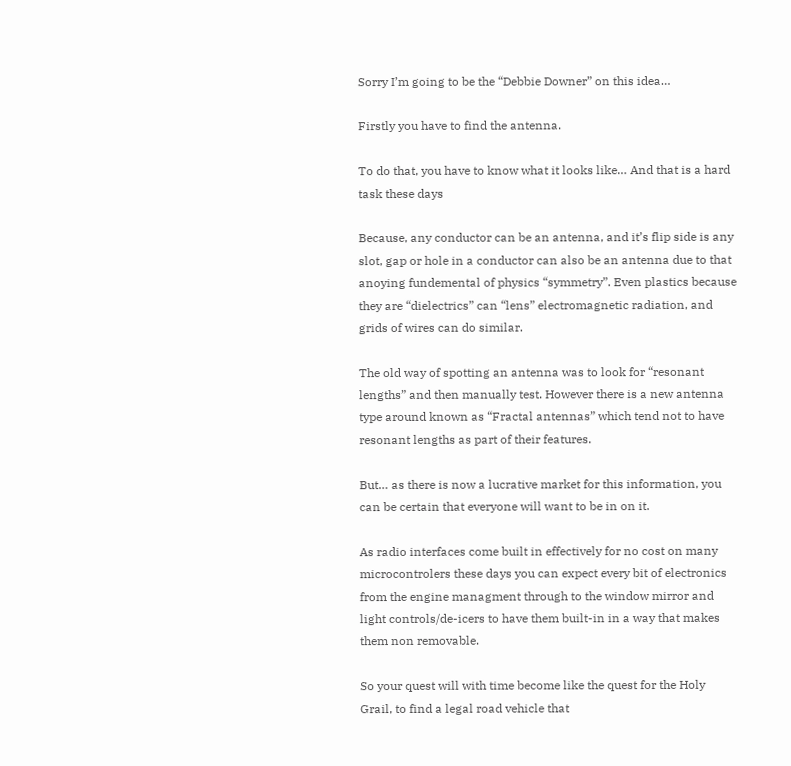Sorry I’m going to be the “Debbie Downer” on this idea…

Firstly you have to find the antenna.

To do that, you have to know what it looks like… And that is a hard task these days

Because, any conductor can be an antenna, and it’s flip side is any slot, gap or hole in a conductor can also be an antenna due to that anoying fundemental of physics “symmetry”. Even plastics because they are “dielectrics” can “lens” electromagnetic radiation, and grids of wires can do similar.

The old way of spotting an antenna was to look for “resonant lengths” and then manually test. However there is a new antenna type around known as “Fractal antennas” which tend not to have resonant lengths as part of their features.

But… as there is now a lucrative market for this information, you can be certain that everyone will want to be in on it.

As radio interfaces come built in effectively for no cost on many microcontrolers these days you can expect every bit of electronics from the engine managment through to the window mirror and light controls/de-icers to have them built-in in a way that makes them non removable.

So your quest will with time become like the quest for the Holy Grail, to find a legal road vehicle that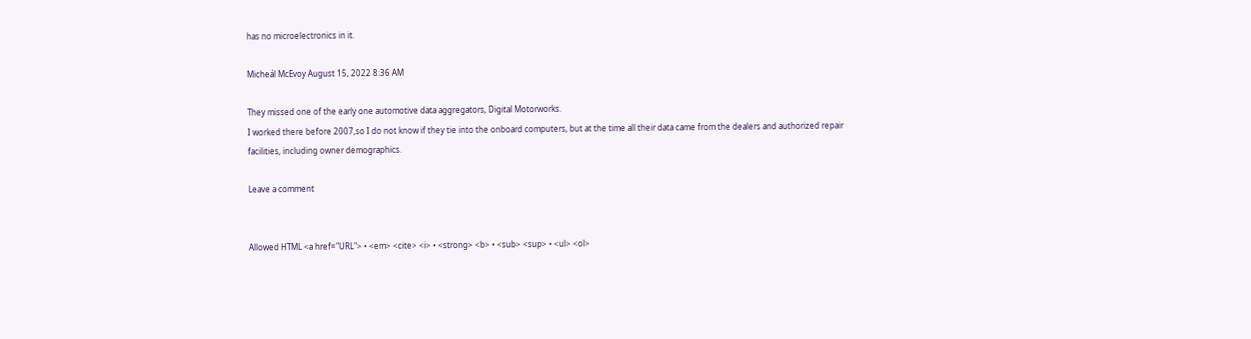has no microelectronics in it.

Micheál McEvoy August 15, 2022 8:36 AM

They missed one of the early one automotive data aggregators, Digital Motorworks.
I worked there before 2007,so I do not know if they tie into the onboard computers, but at the time all their data came from the dealers and authorized repair facilities, including owner demographics.

Leave a comment


Allowed HTML <a href="URL"> • <em> <cite> <i> • <strong> <b> • <sub> <sup> • <ul> <ol>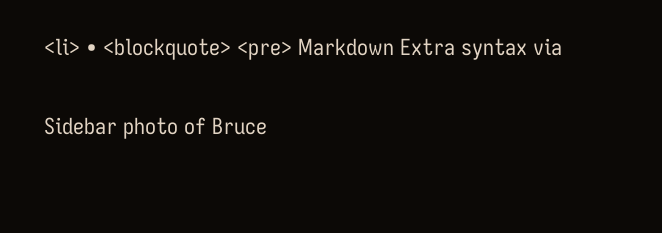<li> • <blockquote> <pre> Markdown Extra syntax via

Sidebar photo of Bruce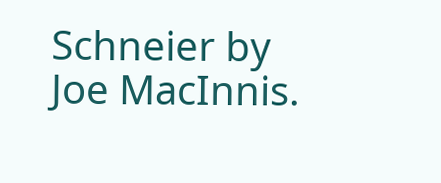Schneier by Joe MacInnis.